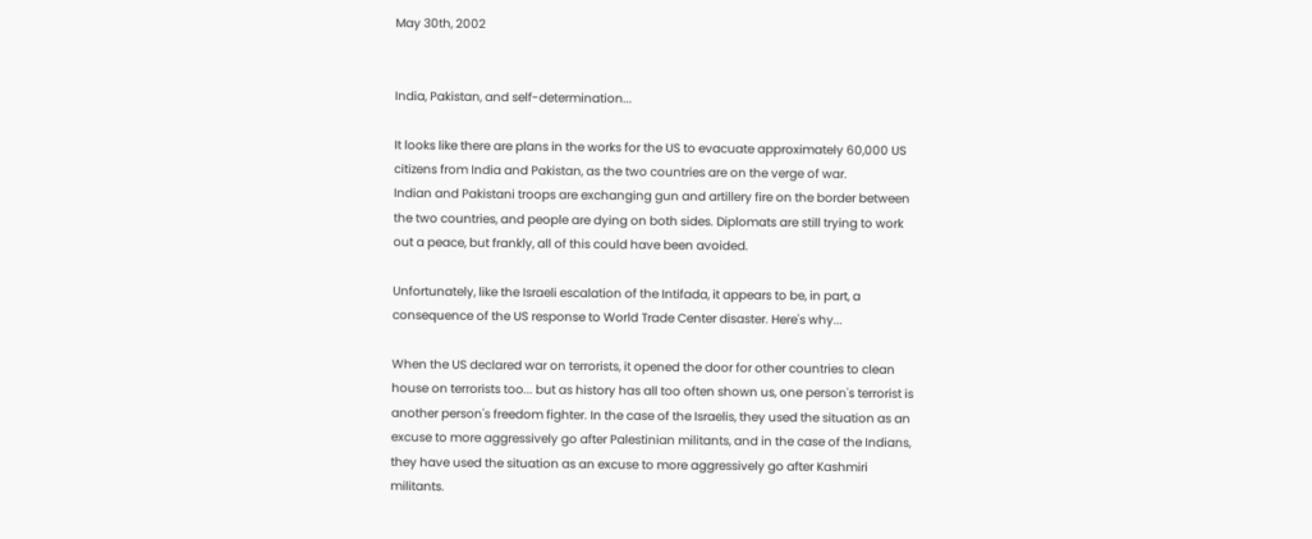May 30th, 2002


India, Pakistan, and self-determination...

It looks like there are plans in the works for the US to evacuate approximately 60,000 US citizens from India and Pakistan, as the two countries are on the verge of war.
Indian and Pakistani troops are exchanging gun and artillery fire on the border between the two countries, and people are dying on both sides. Diplomats are still trying to work out a peace, but frankly, all of this could have been avoided.

Unfortunately, like the Israeli escalation of the Intifada, it appears to be, in part, a consequence of the US response to World Trade Center disaster. Here's why...

When the US declared war on terrorists, it opened the door for other countries to clean house on terrorists too... but as history has all too often shown us, one person's terrorist is another person's freedom fighter. In the case of the Israelis, they used the situation as an excuse to more aggressively go after Palestinian militants, and in the case of the Indians, they have used the situation as an excuse to more aggressively go after Kashmiri militants.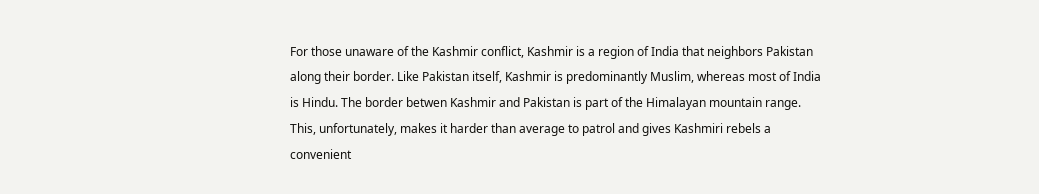For those unaware of the Kashmir conflict, Kashmir is a region of India that neighbors Pakistan along their border. Like Pakistan itself, Kashmir is predominantly Muslim, whereas most of India is Hindu. The border betwen Kashmir and Pakistan is part of the Himalayan mountain range. This, unfortunately, makes it harder than average to patrol and gives Kashmiri rebels a convenient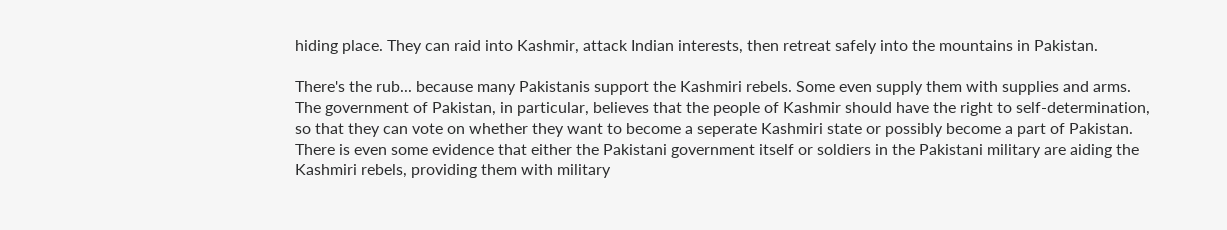hiding place. They can raid into Kashmir, attack Indian interests, then retreat safely into the mountains in Pakistan.

There's the rub... because many Pakistanis support the Kashmiri rebels. Some even supply them with supplies and arms. The government of Pakistan, in particular, believes that the people of Kashmir should have the right to self-determination, so that they can vote on whether they want to become a seperate Kashmiri state or possibly become a part of Pakistan. There is even some evidence that either the Pakistani government itself or soldiers in the Pakistani military are aiding the Kashmiri rebels, providing them with military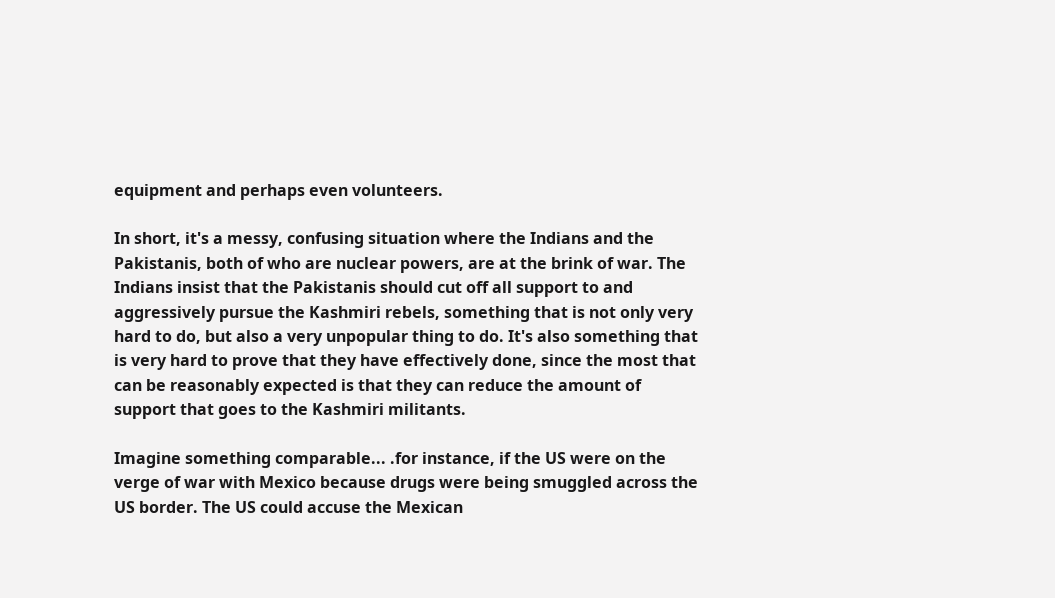equipment and perhaps even volunteers.

In short, it's a messy, confusing situation where the Indians and the Pakistanis, both of who are nuclear powers, are at the brink of war. The Indians insist that the Pakistanis should cut off all support to and aggressively pursue the Kashmiri rebels, something that is not only very hard to do, but also a very unpopular thing to do. It's also something that is very hard to prove that they have effectively done, since the most that can be reasonably expected is that they can reduce the amount of support that goes to the Kashmiri militants.

Imagine something comparable... .for instance, if the US were on the verge of war with Mexico because drugs were being smuggled across the US border. The US could accuse the Mexican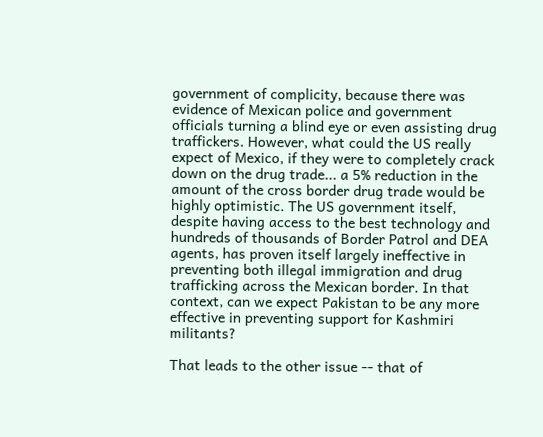government of complicity, because there was evidence of Mexican police and government officials turning a blind eye or even assisting drug traffickers. However, what could the US really expect of Mexico, if they were to completely crack down on the drug trade... a 5% reduction in the amount of the cross border drug trade would be highly optimistic. The US government itself, despite having access to the best technology and hundreds of thousands of Border Patrol and DEA agents, has proven itself largely ineffective in preventing both illegal immigration and drug trafficking across the Mexican border. In that context, can we expect Pakistan to be any more effective in preventing support for Kashmiri militants?

That leads to the other issue -- that of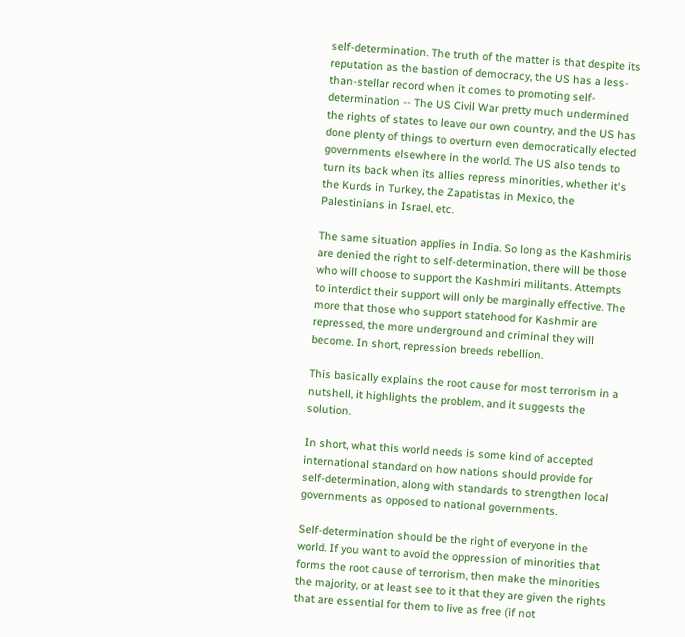self-determination. The truth of the matter is that despite its reputation as the bastion of democracy, the US has a less-than-stellar record when it comes to promoting self-determination -- The US Civil War pretty much undermined the rights of states to leave our own country, and the US has done plenty of things to overturn even democratically elected governments elsewhere in the world. The US also tends to turn its back when its allies repress minorities, whether it's the Kurds in Turkey, the Zapatistas in Mexico, the Palestinians in Israel, etc.

The same situation applies in India. So long as the Kashmiris are denied the right to self-determination, there will be those who will choose to support the Kashmiri militants. Attempts to interdict their support will only be marginally effective. The more that those who support statehood for Kashmir are repressed, the more underground and criminal they will become. In short, repression breeds rebellion.

This basically explains the root cause for most terrorism in a nutshell, it highlights the problem, and it suggests the solution.

In short, what this world needs is some kind of accepted international standard on how nations should provide for self-determination, along with standards to strengthen local governments as opposed to national governments.

Self-determination should be the right of everyone in the world. If you want to avoid the oppression of minorities that forms the root cause of terrorism, then make the minorities the majority, or at least see to it that they are given the rights that are essential for them to live as free (if not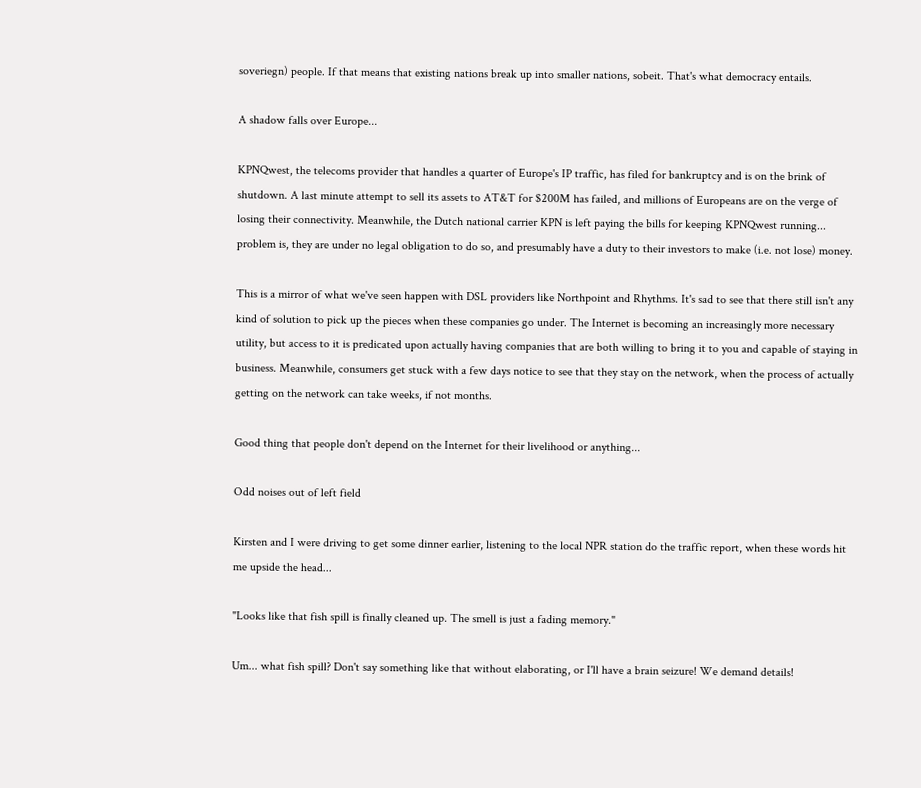soveriegn) people. If that means that existing nations break up into smaller nations, sobeit. That's what democracy entails.

A shadow falls over Europe...

KPNQwest, the telecoms provider that handles a quarter of Europe's IP traffic, has filed for bankruptcy and is on the brink of shutdown. A last minute attempt to sell its assets to AT&T for $200M has failed, and millions of Europeans are on the verge of losing their connectivity. Meanwhile, the Dutch national carrier KPN is left paying the bills for keeping KPNQwest running... problem is, they are under no legal obligation to do so, and presumably have a duty to their investors to make (i.e. not lose) money.

This is a mirror of what we've seen happen with DSL providers like Northpoint and Rhythms. It's sad to see that there still isn't any kind of solution to pick up the pieces when these companies go under. The Internet is becoming an increasingly more necessary utility, but access to it is predicated upon actually having companies that are both willing to bring it to you and capable of staying in business. Meanwhile, consumers get stuck with a few days notice to see that they stay on the network, when the process of actually getting on the network can take weeks, if not months.

Good thing that people don't depend on the Internet for their livelihood or anything...

Odd noises out of left field

Kirsten and I were driving to get some dinner earlier, listening to the local NPR station do the traffic report, when these words hit me upside the head...

"Looks like that fish spill is finally cleaned up. The smell is just a fading memory."

Um... what fish spill? Don't say something like that without elaborating, or I'll have a brain seizure! We demand details!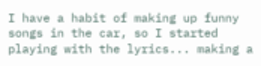I have a habit of making up funny songs in the car, so I started playing with the lyrics... making a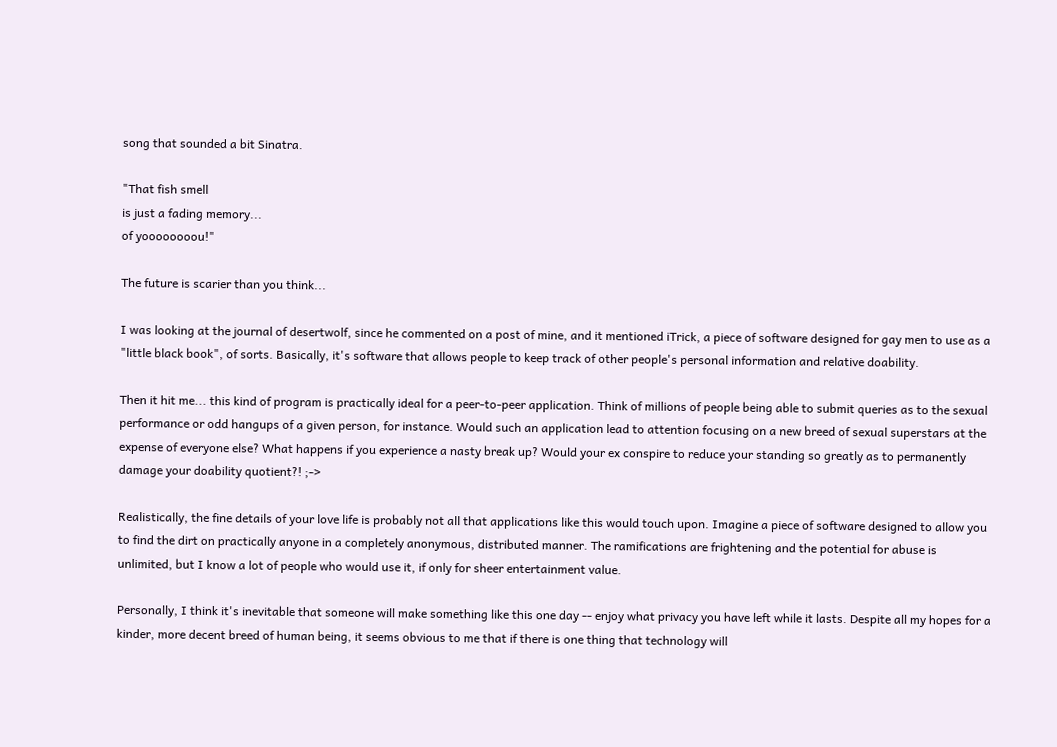song that sounded a bit Sinatra.

"That fish smell
is just a fading memory...
of yoooooooou!"

The future is scarier than you think...

I was looking at the journal of desertwolf, since he commented on a post of mine, and it mentioned iTrick, a piece of software designed for gay men to use as a "little black book", of sorts. Basically, it's software that allows people to keep track of other people's personal information and relative doability.

Then it hit me... this kind of program is practically ideal for a peer-to-peer application. Think of millions of people being able to submit queries as to the sexual performance or odd hangups of a given person, for instance. Would such an application lead to attention focusing on a new breed of sexual superstars at the expense of everyone else? What happens if you experience a nasty break up? Would your ex conspire to reduce your standing so greatly as to permanently damage your doability quotient?! ;->

Realistically, the fine details of your love life is probably not all that applications like this would touch upon. Imagine a piece of software designed to allow you to find the dirt on practically anyone in a completely anonymous, distributed manner. The ramifications are frightening and the potential for abuse is unlimited, but I know a lot of people who would use it, if only for sheer entertainment value.

Personally, I think it's inevitable that someone will make something like this one day -- enjoy what privacy you have left while it lasts. Despite all my hopes for a kinder, more decent breed of human being, it seems obvious to me that if there is one thing that technology will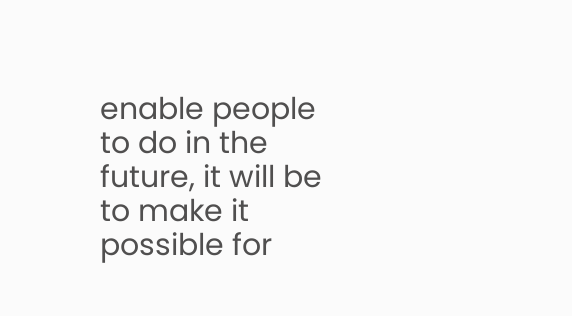enable people to do in the future, it will be to make it possible for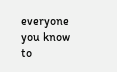everyone you know to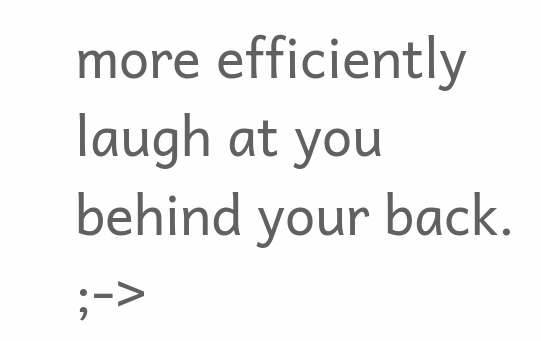more efficiently laugh at you behind your back. ;->